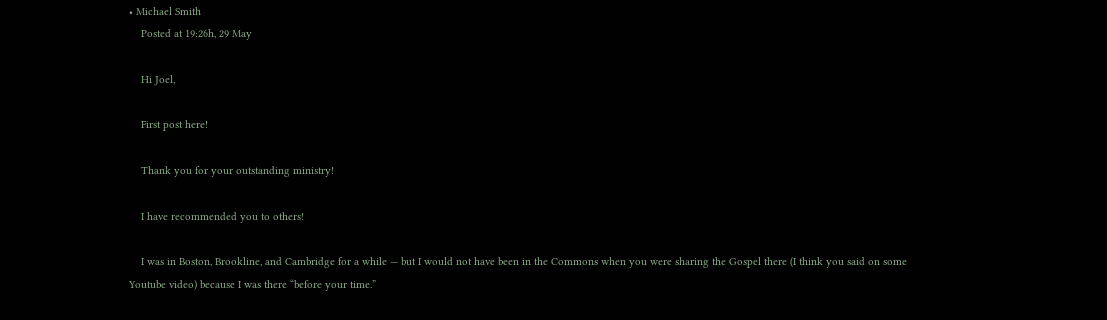• Michael Smith
    Posted at 19:26h, 29 May

    Hi Joel,

    First post here!

    Thank you for your outstanding ministry!

    I have recommended you to others!

    I was in Boston, Brookline, and Cambridge for a while — but I would not have been in the Commons when you were sharing the Gospel there (I think you said on some Youtube video) because I was there “before your time.”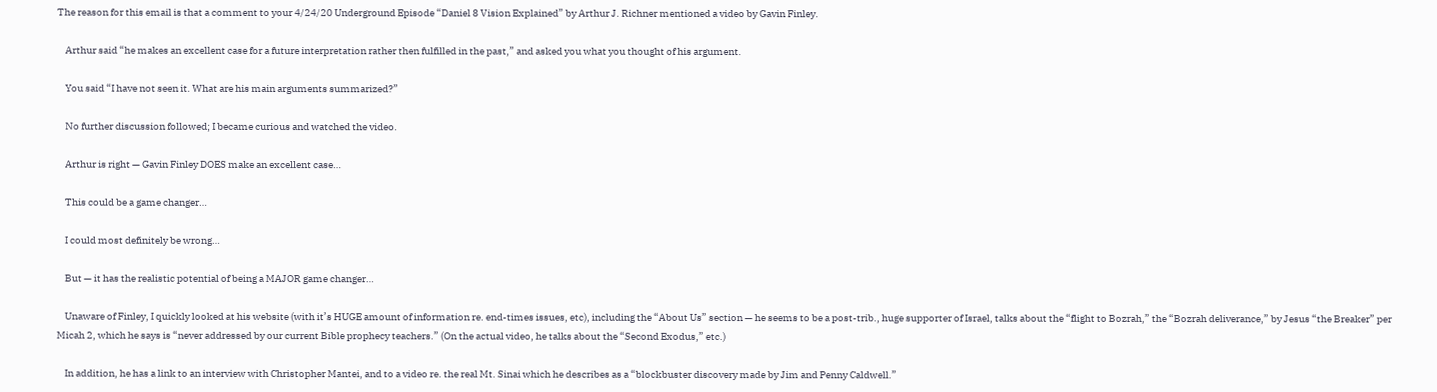The reason for this email is that a comment to your 4/24/20 Underground Episode “Daniel 8 Vision Explained” by Arthur J. Richner mentioned a video by Gavin Finley.

    Arthur said “he makes an excellent case for a future interpretation rather then fulfilled in the past,” and asked you what you thought of his argument.

    You said “I have not seen it. What are his main arguments summarized?”

    No further discussion followed; I became curious and watched the video.

    Arthur is right — Gavin Finley DOES make an excellent case…

    This could be a game changer…

    I could most definitely be wrong…

    But — it has the realistic potential of being a MAJOR game changer…

    Unaware of Finley, I quickly looked at his website (with it’s HUGE amount of information re. end-times issues, etc), including the “About Us” section — he seems to be a post-trib., huge supporter of Israel, talks about the “flight to Bozrah,” the “Bozrah deliverance,” by Jesus “the Breaker” per Micah 2, which he says is “never addressed by our current Bible prophecy teachers.” (On the actual video, he talks about the “Second Exodus,” etc.)

    In addition, he has a link to an interview with Christopher Mantei, and to a video re. the real Mt. Sinai which he describes as a “blockbuster discovery made by Jim and Penny Caldwell.”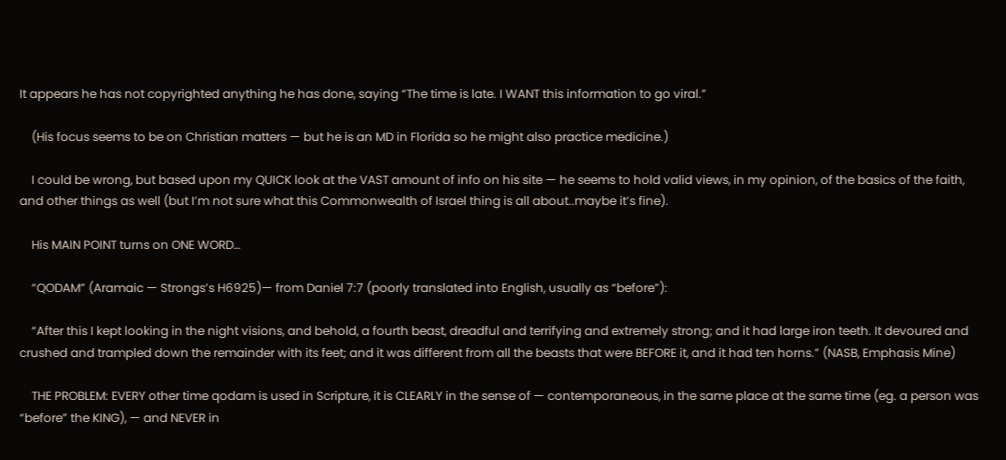It appears he has not copyrighted anything he has done, saying “The time is late. I WANT this information to go viral.”

    (His focus seems to be on Christian matters — but he is an MD in Florida so he might also practice medicine.)

    I could be wrong, but based upon my QUICK look at the VAST amount of info on his site — he seems to hold valid views, in my opinion, of the basics of the faith, and other things as well (but I’m not sure what this Commonwealth of Israel thing is all about..maybe it’s fine).

    His MAIN POINT turns on ONE WORD…

    “QODAM” (Aramaic — Strongs’s H6925)— from Daniel 7:7 (poorly translated into English, usually as “before”):

    “After this I kept looking in the night visions, and behold, a fourth beast, dreadful and terrifying and extremely strong; and it had large iron teeth. It devoured and crushed and trampled down the remainder with its feet; and it was different from all the beasts that were BEFORE it, and it had ten horns.” (NASB, Emphasis Mine)

    THE PROBLEM: EVERY other time qodam is used in Scripture, it is CLEARLY in the sense of — contemporaneous, in the same place at the same time (eg. a person was “before” the KING), — and NEVER in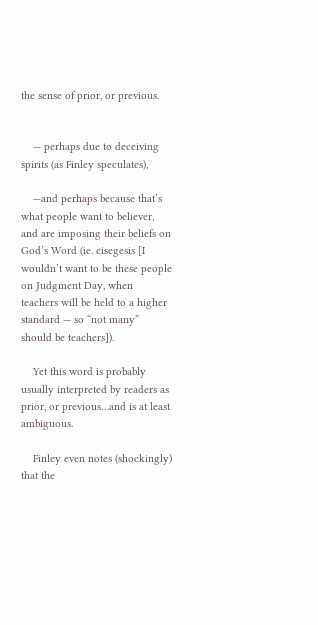the sense of prior, or previous.


    — perhaps due to deceiving spirits (as Finley speculates),

    —and perhaps because that’s what people want to believer, and are imposing their beliefs on God’s Word (ie. eisegesis [I wouldn’t want to be these people on Judgment Day, when teachers will be held to a higher standard — so “not many” should be teachers]).

    Yet this word is probably usually interpreted by readers as prior, or previous…and is at least ambiguous.

    Finley even notes (shockingly) that the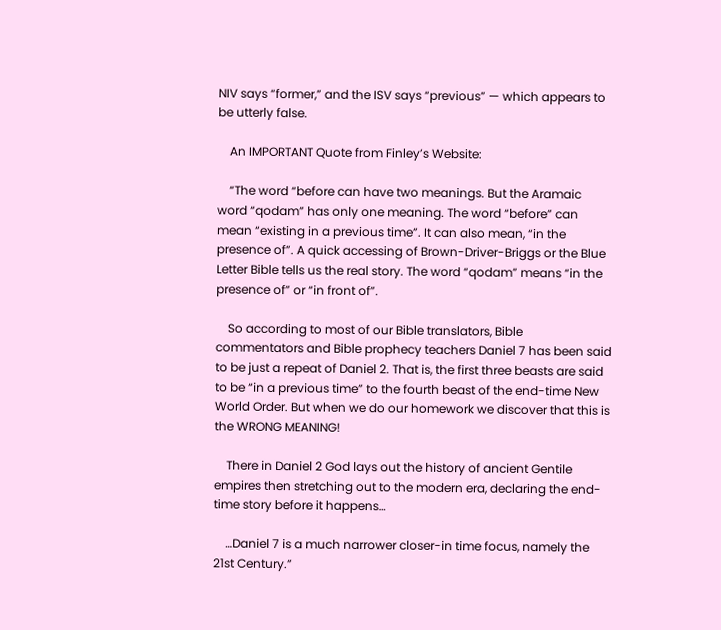NIV says “former,” and the ISV says “previous” — which appears to be utterly false.

    An IMPORTANT Quote from Finley’s Website:

    “The word “before can have two meanings. But the Aramaic word “qodam” has only one meaning. The word “before” can mean “existing in a previous time”. It can also mean, “in the presence of”. A quick accessing of Brown-Driver-Briggs or the Blue Letter Bible tells us the real story. The word “qodam” means “in the presence of” or “in front of”.

    So according to most of our Bible translators, Bible commentators and Bible prophecy teachers Daniel 7 has been said to be just a repeat of Daniel 2. That is, the first three beasts are said to be “in a previous time” to the fourth beast of the end-time New World Order. But when we do our homework we discover that this is the WRONG MEANING!

    There in Daniel 2 God lays out the history of ancient Gentile empires then stretching out to the modern era, declaring the end-time story before it happens…

    …Daniel 7 is a much narrower closer-in time focus, namely the 21st Century.”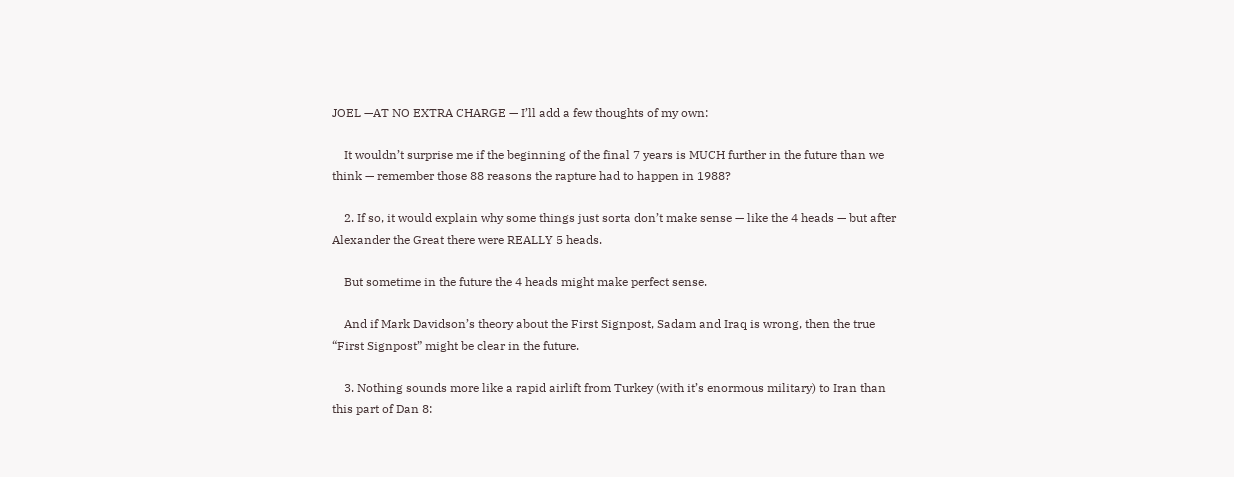JOEL —AT NO EXTRA CHARGE — I’ll add a few thoughts of my own:

    It wouldn’t surprise me if the beginning of the final 7 years is MUCH further in the future than we think — remember those 88 reasons the rapture had to happen in 1988?

    2. If so, it would explain why some things just sorta don’t make sense — like the 4 heads — but after Alexander the Great there were REALLY 5 heads.

    But sometime in the future the 4 heads might make perfect sense.

    And if Mark Davidson’s theory about the First Signpost, Sadam and Iraq is wrong, then the true “First Signpost” might be clear in the future.

    3. Nothing sounds more like a rapid airlift from Turkey (with it’s enormous military) to Iran than this part of Dan 8: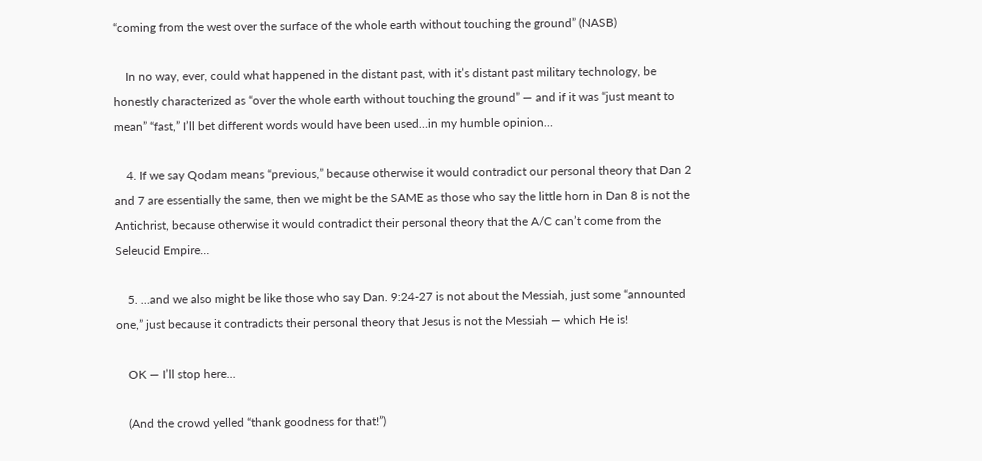“coming from the west over the surface of the whole earth without touching the ground” (NASB)

    In no way, ever, could what happened in the distant past, with it’s distant past military technology, be honestly characterized as “over the whole earth without touching the ground” — and if it was “just meant to mean” “fast,” I’ll bet different words would have been used…in my humble opinion…

    4. If we say Qodam means “previous,” because otherwise it would contradict our personal theory that Dan 2 and 7 are essentially the same, then we might be the SAME as those who say the little horn in Dan 8 is not the Antichrist, because otherwise it would contradict their personal theory that the A/C can’t come from the Seleucid Empire…

    5. …and we also might be like those who say Dan. 9:24-27 is not about the Messiah, just some “announted one,” just because it contradicts their personal theory that Jesus is not the Messiah — which He is!

    OK — I’ll stop here…

    (And the crowd yelled “thank goodness for that!”)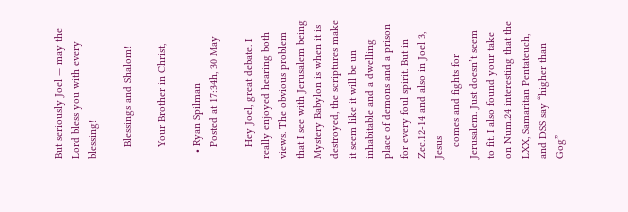But seriously Joel — may the Lord bless you with every blessing!

    Blessings and Shalom!

    Your Brother in Christ,

  • Ryan Spilman
    Posted at 17:34h, 30 May

    Hey Joel, great debate. I really enjoyed hearing both views. The obvious problem that I see with Jerusalem being Mystery Babylon is when it is destroyed, the scriptures make it seem like it will be un inhabitable and a dwelling place of demons and a prison for every foul spirit. But in Zec.12-14 and also in Joel 3, Jesus
    comes and fights for Jerusalem. Just doesn’t seem to fit. I also found your take on Num.24 interesting that the LXX, Samaritan Pentateuch, and DSS say “higher than Gog”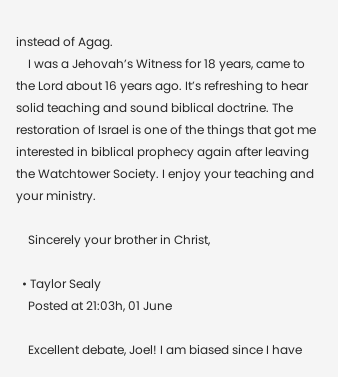instead of Agag.
    I was a Jehovah’s Witness for 18 years, came to the Lord about 16 years ago. It’s refreshing to hear solid teaching and sound biblical doctrine. The restoration of Israel is one of the things that got me interested in biblical prophecy again after leaving the Watchtower Society. I enjoy your teaching and your ministry.

    Sincerely your brother in Christ,

  • Taylor Sealy
    Posted at 21:03h, 01 June

    Excellent debate, Joel! I am biased since I have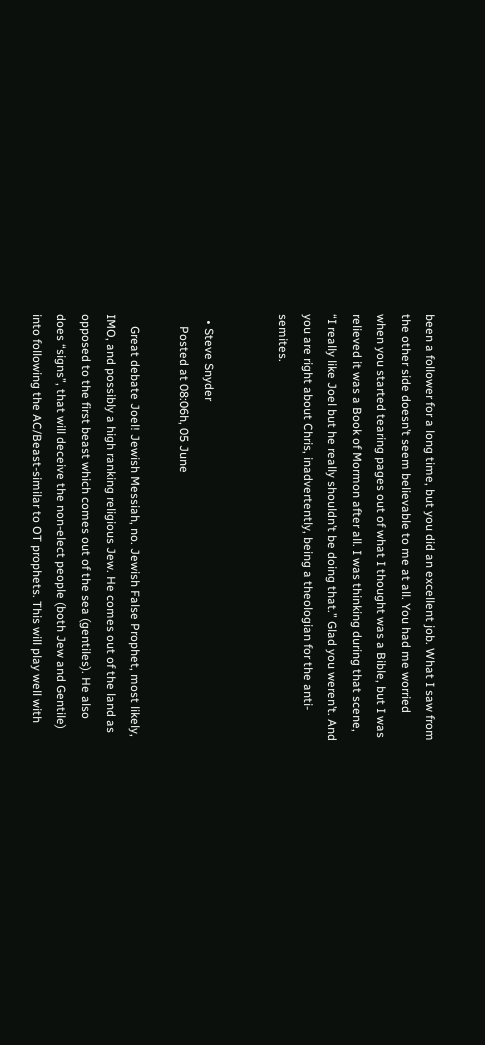been a follower for a long time, but you did an excellent job. What I saw from the other side doesn’t seem believable to me at all. You had me worried when you started tearing pages out of what I thought was a Bible, but I was relieved it was a Book of Mormon after all. I was thinking during that scene, “I really like Joel but he really shouldn’t be doing that.” Glad you weren’t. And you are right about Chris, inadvertently, being a theologian for the anti-semites.


  • Steve Snyder
    Posted at 08:06h, 05 June

    Great debate Joel! Jewish Messiah, no. Jewish False Prophet, most likely, IMO, and possibly a high ranking religious Jew. He comes out of the land as opposed to the first beast which comes out of the sea (gentiles). He also does “signs”, that will deceive the non-elect people (both Jew and Gentile) into following the AC/Beast-similar to OT prophets. This will play well with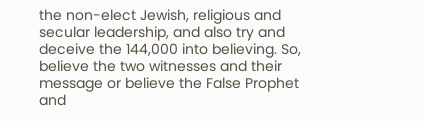the non-elect Jewish, religious and secular leadership, and also try and deceive the 144,000 into believing. So, believe the two witnesses and their message or believe the False Prophet and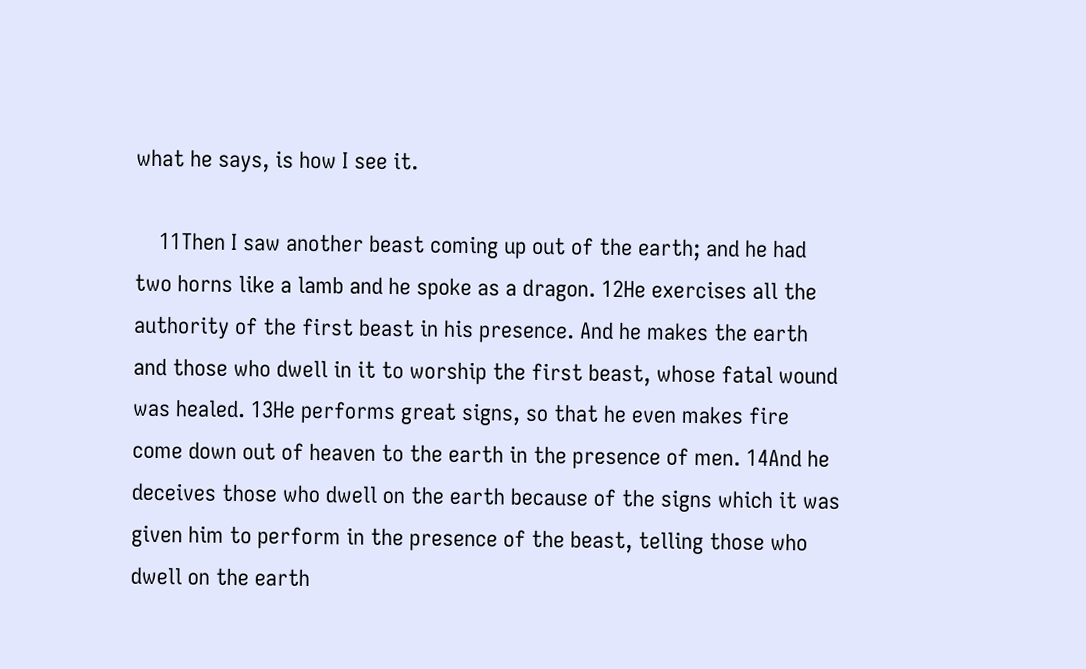what he says, is how I see it.

    11Then I saw another beast coming up out of the earth; and he had two horns like a lamb and he spoke as a dragon. 12He exercises all the authority of the first beast in his presence. And he makes the earth and those who dwell in it to worship the first beast, whose fatal wound was healed. 13He performs great signs, so that he even makes fire come down out of heaven to the earth in the presence of men. 14And he deceives those who dwell on the earth because of the signs which it was given him to perform in the presence of the beast, telling those who dwell on the earth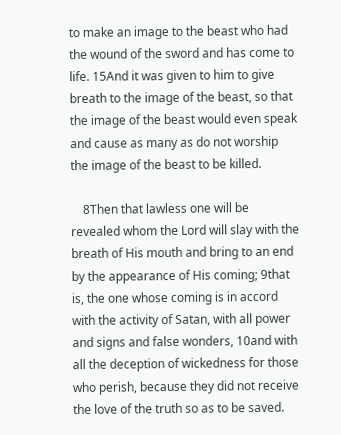to make an image to the beast who had the wound of the sword and has come to life. 15And it was given to him to give breath to the image of the beast, so that the image of the beast would even speak and cause as many as do not worship the image of the beast to be killed.

    8Then that lawless one will be revealed whom the Lord will slay with the breath of His mouth and bring to an end by the appearance of His coming; 9that is, the one whose coming is in accord with the activity of Satan, with all power and signs and false wonders, 10and with all the deception of wickedness for those who perish, because they did not receive the love of the truth so as to be saved.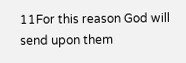11For this reason God will send upon them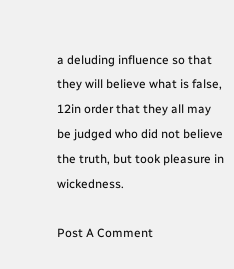a deluding influence so that they will believe what is false, 12in order that they all may be judged who did not believe the truth, but took pleasure in wickedness.

Post A Comment